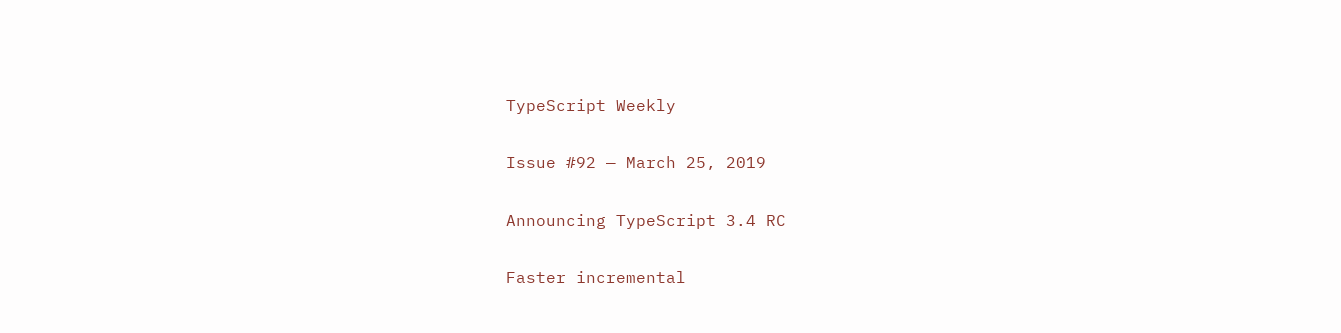TypeScript Weekly

Issue #92 — March 25, 2019

Announcing TypeScript 3.4 RC

Faster incremental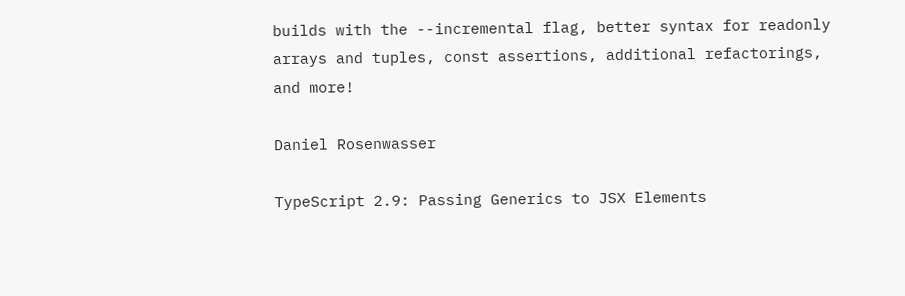builds with the --incremental flag, better syntax for readonly arrays and tuples, const assertions, additional refactorings, and more!

Daniel Rosenwasser

TypeScript 2.9: Passing Generics to JSX Elements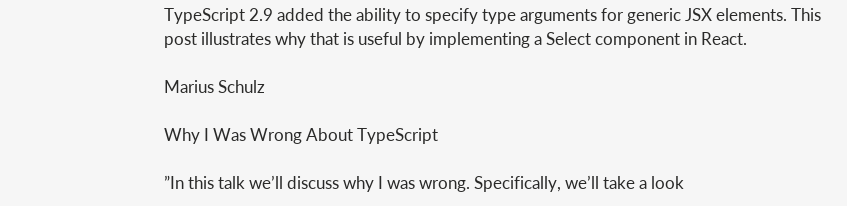TypeScript 2.9 added the ability to specify type arguments for generic JSX elements. This post illustrates why that is useful by implementing a Select component in React.

Marius Schulz

Why I Was Wrong About TypeScript

”In this talk we’ll discuss why I was wrong. Specifically, we’ll take a look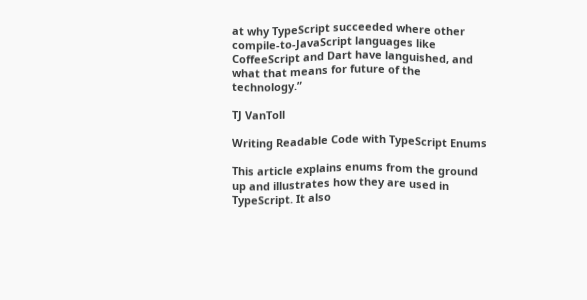at why TypeScript succeeded where other compile-to-JavaScript languages like CoffeeScript and Dart have languished, and what that means for future of the technology.”

TJ VanToll

Writing Readable Code with TypeScript Enums

This article explains enums from the ground up and illustrates how they are used in TypeScript. It also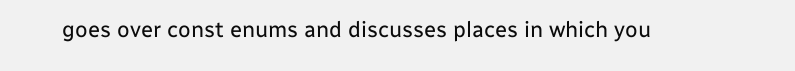goes over const enums and discusses places in which you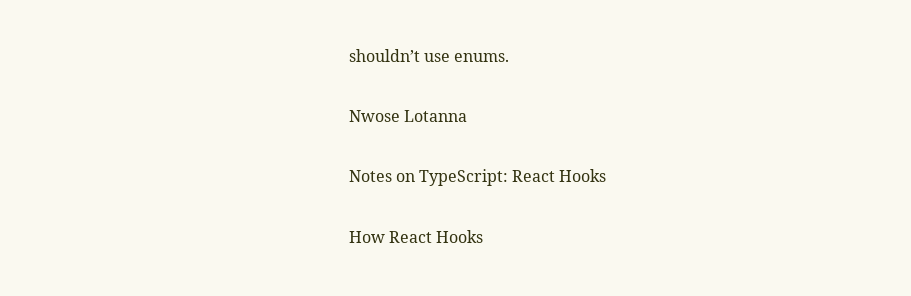shouldn’t use enums.

Nwose Lotanna

Notes on TypeScript: React Hooks

How React Hooks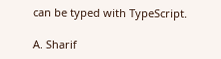can be typed with TypeScript.

A. Sharif